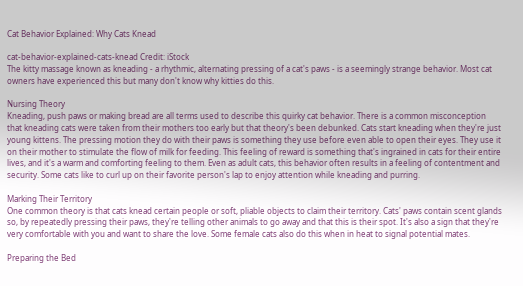Cat Behavior Explained: Why Cats Knead

cat-behavior-explained-cats-knead Credit: iStock
The kitty massage known as kneading - a rhythmic, alternating pressing of a cat's paws - is a seemingly strange behavior. Most cat owners have experienced this but many don't know why kitties do this.

Nursing Theory
Kneading, push paws or making bread are all terms used to describe this quirky cat behavior. There is a common misconception that kneading cats were taken from their mothers too early but that theory's been debunked. Cats start kneading when they're just young kittens. The pressing motion they do with their paws is something they use before even able to open their eyes. They use it on their mother to stimulate the flow of milk for feeding. This feeling of reward is something that's ingrained in cats for their entire lives, and it's a warm and comforting feeling to them. Even as adult cats, this behavior often results in a feeling of contentment and security. Some cats like to curl up on their favorite person's lap to enjoy attention while kneading and purring.

Marking Their Territory
One common theory is that cats knead certain people or soft, pliable objects to claim their territory. Cats' paws contain scent glands so, by repeatedly pressing their paws, they're telling other animals to go away and that this is their spot. It's also a sign that they're very comfortable with you and want to share the love. Some female cats also do this when in heat to signal potential mates.

Preparing the Bed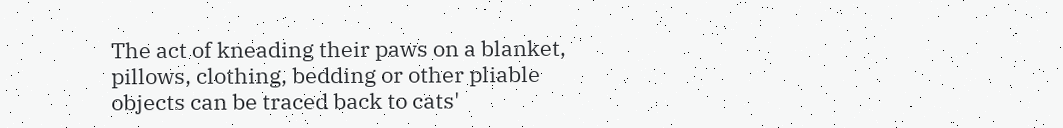The act of kneading their paws on a blanket, pillows, clothing, bedding or other pliable objects can be traced back to cats'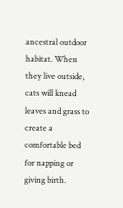ancestral outdoor habitat. When they live outside, cats will knead leaves and grass to create a comfortable bed for napping or giving birth.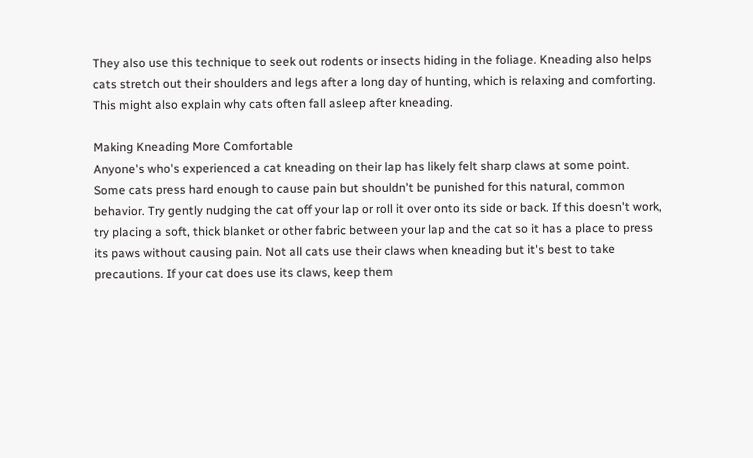They also use this technique to seek out rodents or insects hiding in the foliage. Kneading also helps cats stretch out their shoulders and legs after a long day of hunting, which is relaxing and comforting. This might also explain why cats often fall asleep after kneading.

Making Kneading More Comfortable
Anyone's who's experienced a cat kneading on their lap has likely felt sharp claws at some point. Some cats press hard enough to cause pain but shouldn't be punished for this natural, common behavior. Try gently nudging the cat off your lap or roll it over onto its side or back. If this doesn't work, try placing a soft, thick blanket or other fabric between your lap and the cat so it has a place to press its paws without causing pain. Not all cats use their claws when kneading but it's best to take precautions. If your cat does use its claws, keep them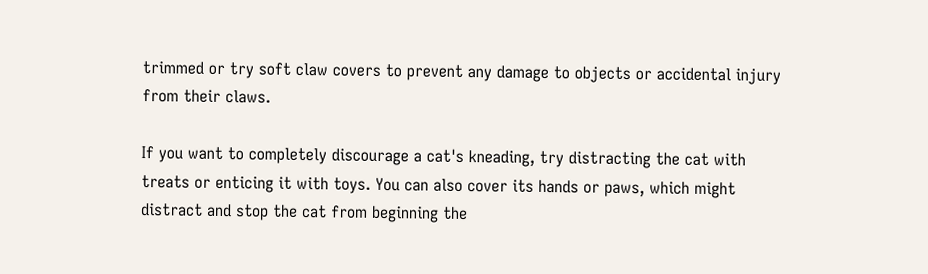trimmed or try soft claw covers to prevent any damage to objects or accidental injury from their claws.

If you want to completely discourage a cat's kneading, try distracting the cat with treats or enticing it with toys. You can also cover its hands or paws, which might distract and stop the cat from beginning the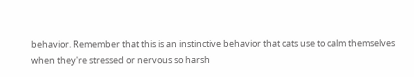behavior. Remember that this is an instinctive behavior that cats use to calm themselves when they're stressed or nervous so harsh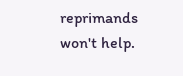reprimands won't help.